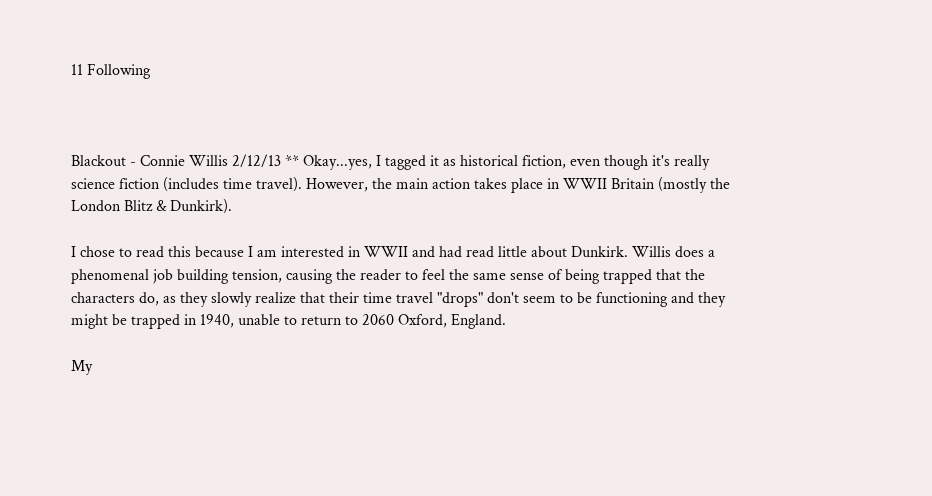11 Following



Blackout - Connie Willis 2/12/13 ** Okay...yes, I tagged it as historical fiction, even though it's really science fiction (includes time travel). However, the main action takes place in WWII Britain (mostly the London Blitz & Dunkirk).

I chose to read this because I am interested in WWII and had read little about Dunkirk. Willis does a phenomenal job building tension, causing the reader to feel the same sense of being trapped that the characters do, as they slowly realize that their time travel "drops" don't seem to be functioning and they might be trapped in 1940, unable to return to 2060 Oxford, England.

My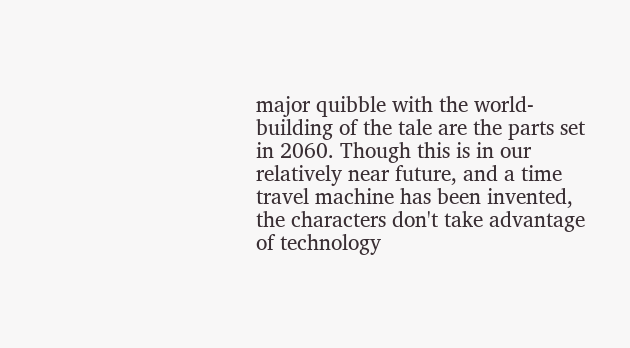major quibble with the world-building of the tale are the parts set in 2060. Though this is in our relatively near future, and a time travel machine has been invented, the characters don't take advantage of technology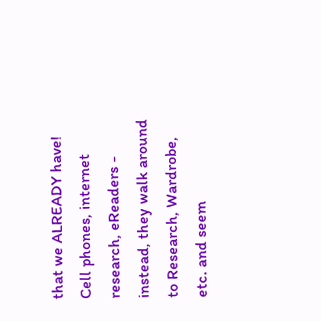that we ALREADY have! Cell phones, internet research, eReaders - instead, they walk around to Research, Wardrobe, etc. and seem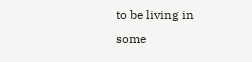to be living in some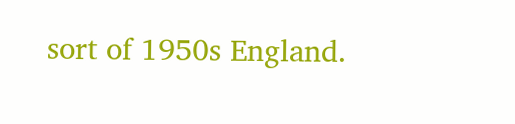sort of 1950s England.